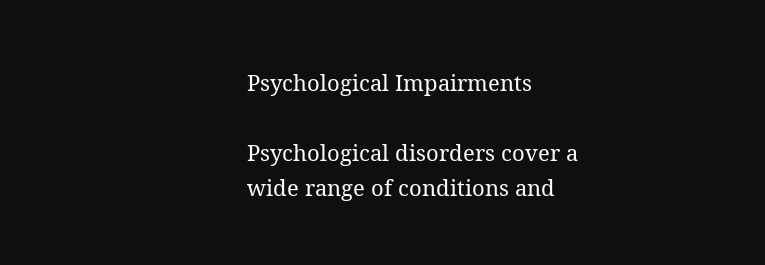Psychological Impairments

Psychological disorders cover a wide range of conditions and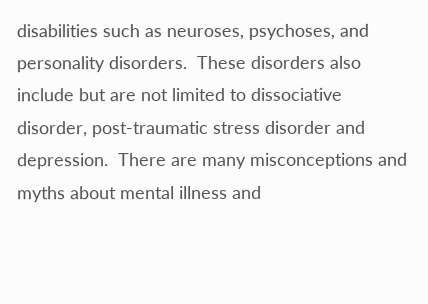disabilities such as neuroses, psychoses, and personality disorders.  These disorders also include but are not limited to dissociative disorder, post-traumatic stress disorder and depression.  There are many misconceptions and myths about mental illness and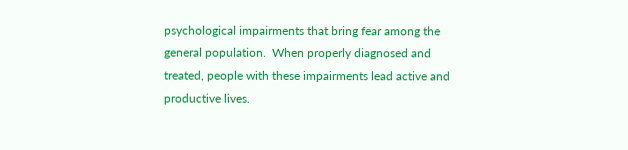psychological impairments that bring fear among the general population.  When properly diagnosed and treated, people with these impairments lead active and productive lives.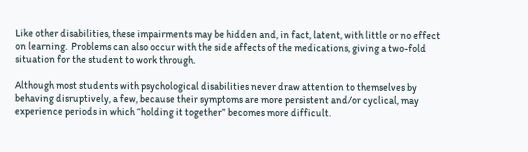Like other disabilities, these impairments may be hidden and, in fact, latent, with little or no effect on learning.  Problems can also occur with the side affects of the medications, giving a two-fold situation for the student to work through.

Although most students with psychological disabilities never draw attention to themselves by behaving disruptively, a few, because their symptoms are more persistent and/or cyclical, may experience periods in which “holding it together” becomes more difficult.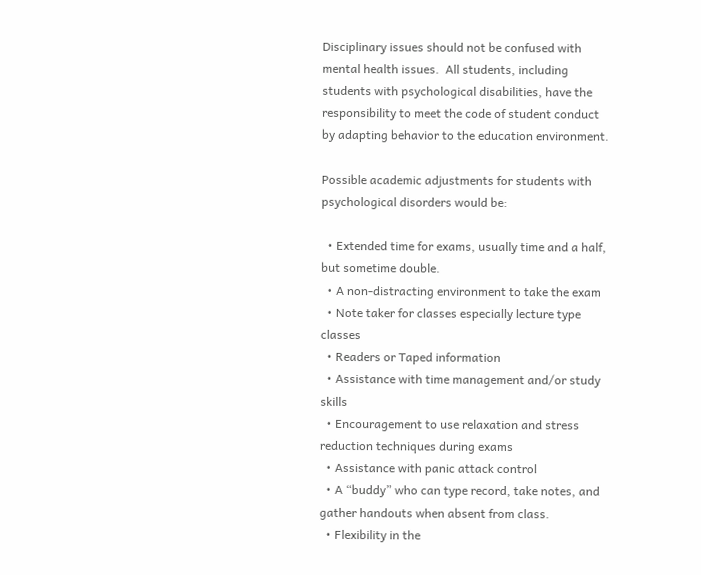Disciplinary issues should not be confused with mental health issues.  All students, including students with psychological disabilities, have the responsibility to meet the code of student conduct by adapting behavior to the education environment.

Possible academic adjustments for students with psychological disorders would be:

  • Extended time for exams, usually time and a half, but sometime double.
  • A non-distracting environment to take the exam
  • Note taker for classes especially lecture type classes
  • Readers or Taped information
  • Assistance with time management and/or study skills
  • Encouragement to use relaxation and stress reduction techniques during exams
  • Assistance with panic attack control
  • A “buddy” who can type record, take notes, and gather handouts when absent from class.
  • Flexibility in the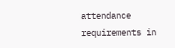attendance requirements in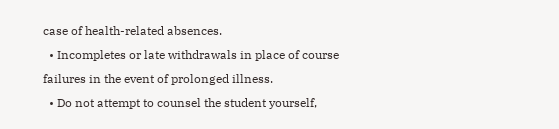case of health-related absences.
  • Incompletes or late withdrawals in place of course failures in the event of prolonged illness.
  • Do not attempt to counsel the student yourself,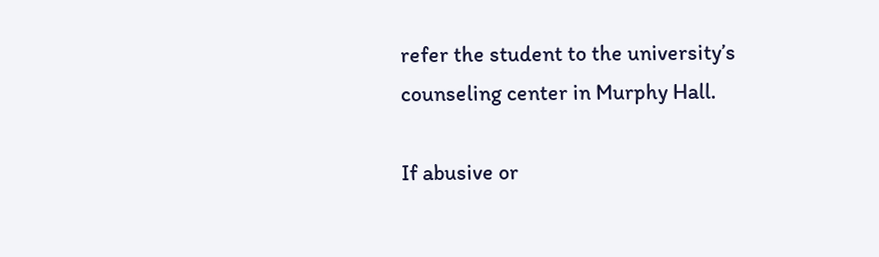refer the student to the university’s counseling center in Murphy Hall.

If abusive or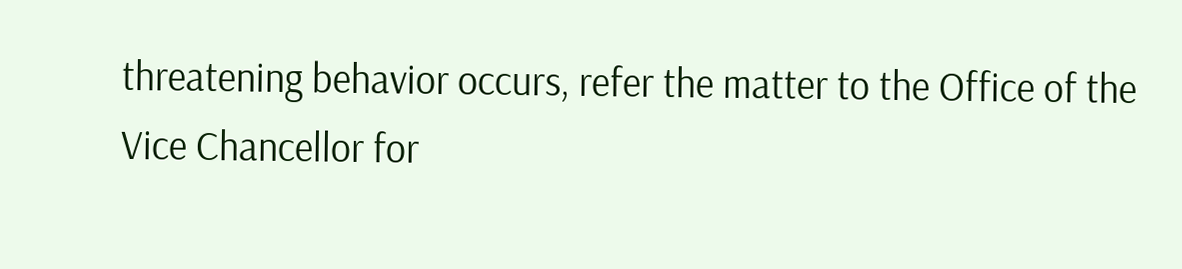threatening behavior occurs, refer the matter to the Office of the Vice Chancellor for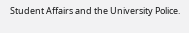Student Affairs and the University Police.